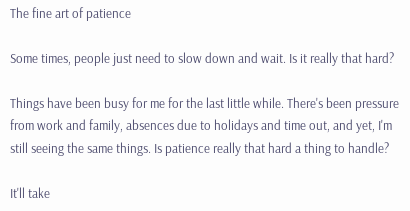The fine art of patience

Some times, people just need to slow down and wait. Is it really that hard?

Things have been busy for me for the last little while. There's been pressure from work and family, absences due to holidays and time out, and yet, I'm still seeing the same things. Is patience really that hard a thing to handle?

It'll take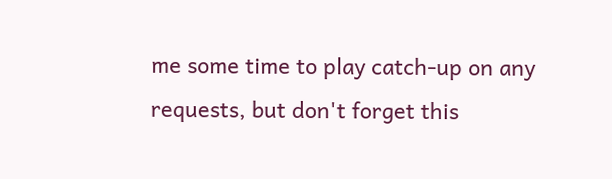me some time to play catch-up on any requests, but don't forget this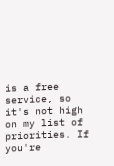is a free service, so it's not high on my list of priorities. If you're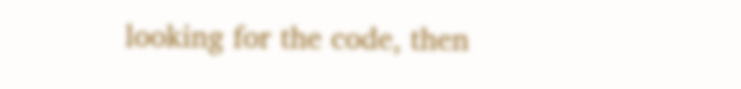looking for the code, then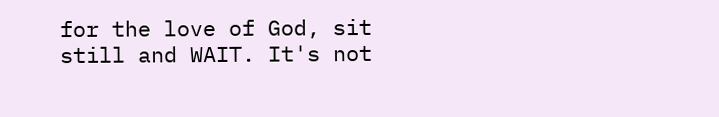for the love of God, sit still and WAIT. It's not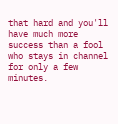that hard and you'll have much more success than a fool who stays in channel for only a few minutes.